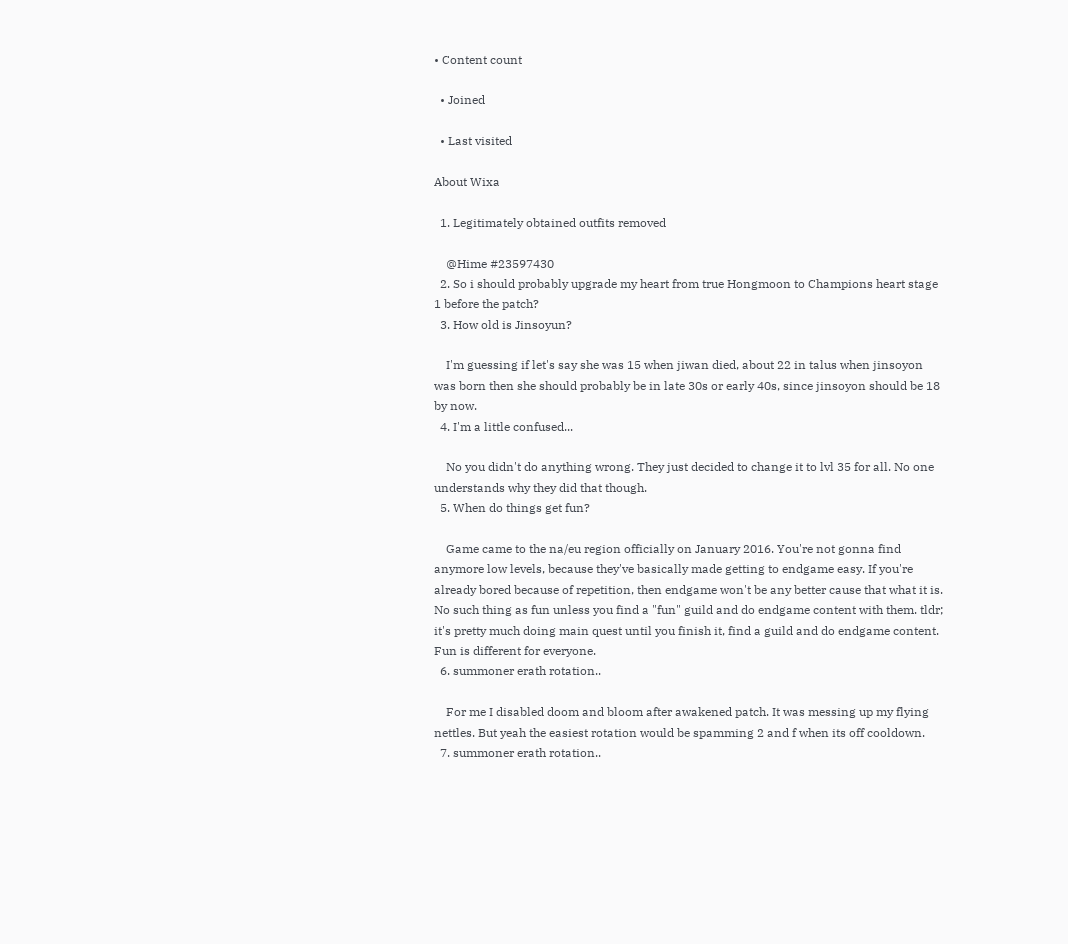• Content count

  • Joined

  • Last visited

About Wixa

  1. Legitimately obtained outfits removed

    @Hime #23597430
  2. So i should probably upgrade my heart from true Hongmoon to Champions heart stage 1 before the patch?
  3. How old is Jinsoyun?

    I'm guessing if let's say she was 15 when jiwan died, about 22 in talus when jinsoyon was born then she should probably be in late 30s or early 40s, since jinsoyon should be 18 by now.
  4. I'm a little confused...

    No you didn't do anything wrong. They just decided to change it to lvl 35 for all. No one understands why they did that though.
  5. When do things get fun?

    Game came to the na/eu region officially on January 2016. You're not gonna find anymore low levels, because they've basically made getting to endgame easy. If you're already bored because of repetition, then endgame won't be any better cause that what it is. No such thing as fun unless you find a "fun" guild and do endgame content with them. tldr; it's pretty much doing main quest until you finish it, find a guild and do endgame content. Fun is different for everyone.
  6. summoner erath rotation..

    For me I disabled doom and bloom after awakened patch. It was messing up my flying nettles. But yeah the easiest rotation would be spamming 2 and f when its off cooldown.
  7. summoner erath rotation..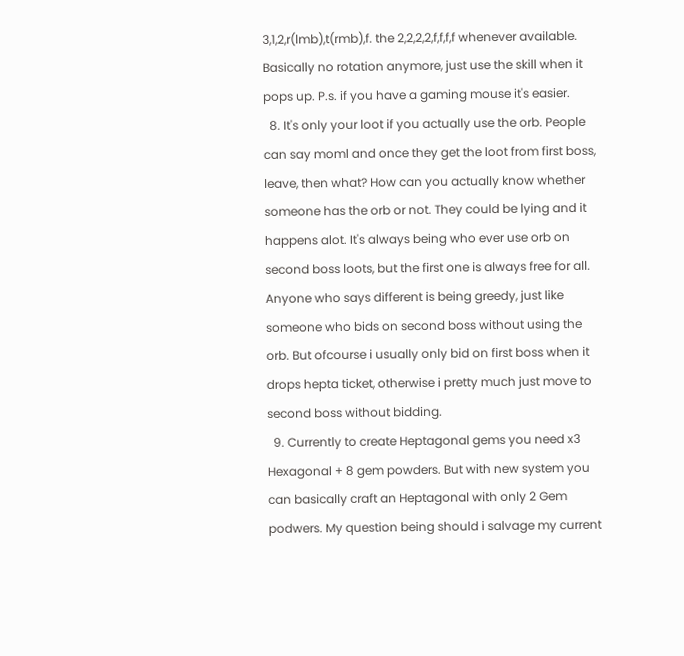3,1,2,r(lmb),t(rmb),f. the 2,2,2,2,f,f,f,f whenever available. Basically no rotation anymore, just use the skill when it pops up. P.s. if you have a gaming mouse it's easier.
  8. It's only your loot if you actually use the orb. People can say moml and once they get the loot from first boss, leave, then what? How can you actually know whether someone has the orb or not. They could be lying and it happens alot. It's always being who ever use orb on second boss loots, but the first one is always free for all. Anyone who says different is being greedy, just like someone who bids on second boss without using the orb. But ofcourse i usually only bid on first boss when it drops hepta ticket, otherwise i pretty much just move to second boss without bidding.
  9. Currently to create Heptagonal gems you need x3 Hexagonal + 8 gem powders. But with new system you can basically craft an Heptagonal with only 2 Gem podwers. My question being should i salvage my current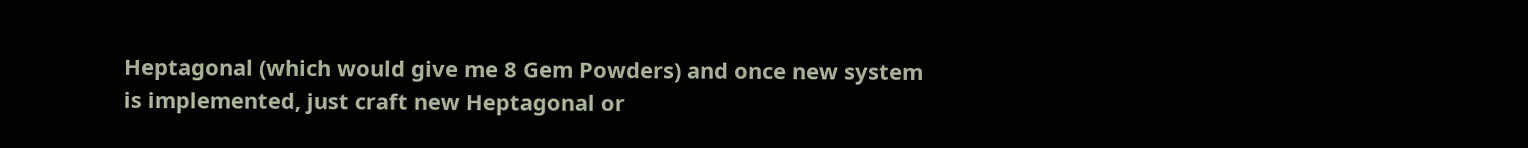Heptagonal (which would give me 8 Gem Powders) and once new system is implemented, just craft new Heptagonal or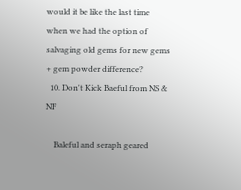would it be like the last time when we had the option of salvaging old gems for new gems + gem powder difference?
  10. Don't Kick Baeful from NS & NF

    Baleful and seraph geared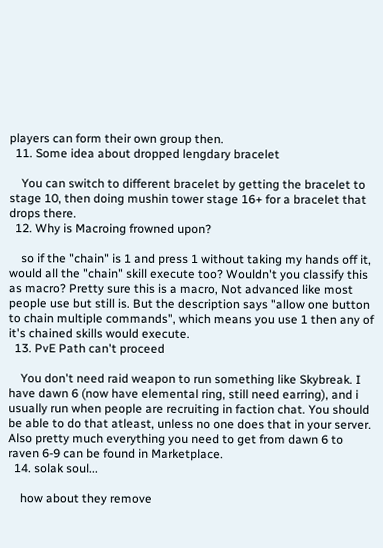players can form their own group then.
  11. Some idea about dropped lengdary bracelet

    You can switch to different bracelet by getting the bracelet to stage 10, then doing mushin tower stage 16+ for a bracelet that drops there.
  12. Why is Macroing frowned upon?

    so if the "chain" is 1 and press 1 without taking my hands off it, would all the "chain" skill execute too? Wouldn't you classify this as macro? Pretty sure this is a macro, Not advanced like most people use but still is. But the description says "allow one button to chain multiple commands", which means you use 1 then any of it's chained skills would execute.
  13. PvE Path can't proceed

    You don't need raid weapon to run something like Skybreak. I have dawn 6 (now have elemental ring, still need earring), and i usually run when people are recruiting in faction chat. You should be able to do that atleast, unless no one does that in your server. Also pretty much everything you need to get from dawn 6 to raven 6-9 can be found in Marketplace.
  14. solak soul...

    how about they remove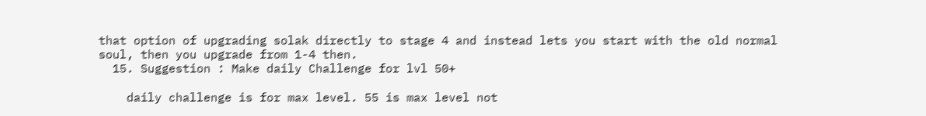that option of upgrading solak directly to stage 4 and instead lets you start with the old normal soul, then you upgrade from 1-4 then.
  15. Suggestion : Make daily Challenge for lvl 50+

    daily challenge is for max level. 55 is max level not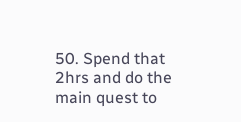50. Spend that 2hrs and do the main quest to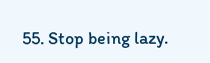55. Stop being lazy.